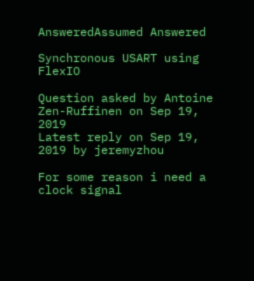AnsweredAssumed Answered

Synchronous USART using FlexIO

Question asked by Antoine Zen-Ruffinen on Sep 19, 2019
Latest reply on Sep 19, 2019 by jeremyzhou

For some reason i need a clock signal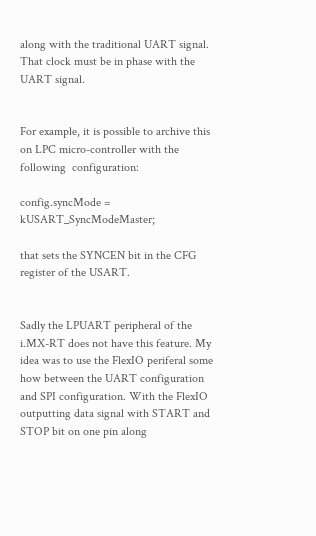along with the traditional UART signal. That clock must be in phase with the UART signal.


For example, it is possible to archive this  on LPC micro-controller with the following  configuration:

config.syncMode = kUSART_SyncModeMaster;

that sets the SYNCEN bit in the CFG register of the USART.


Sadly the LPUART peripheral of the i.MX-RT does not have this feature. My idea was to use the FlexIO periferal some how between the UART configuration and SPI configuration. With the FlexIO outputting data signal with START and STOP bit on one pin along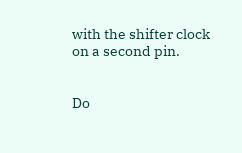with the shifter clock on a second pin.


Do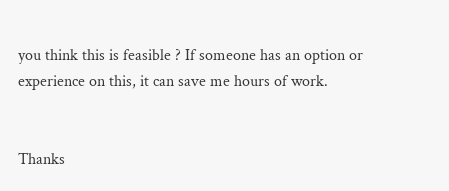you think this is feasible ? If someone has an option or experience on this, it can save me hours of work.


Thanks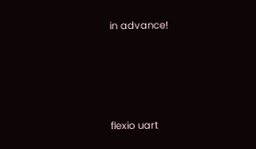in advance!




flexio uart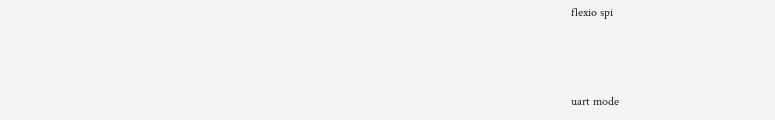flexio spi



uart mode